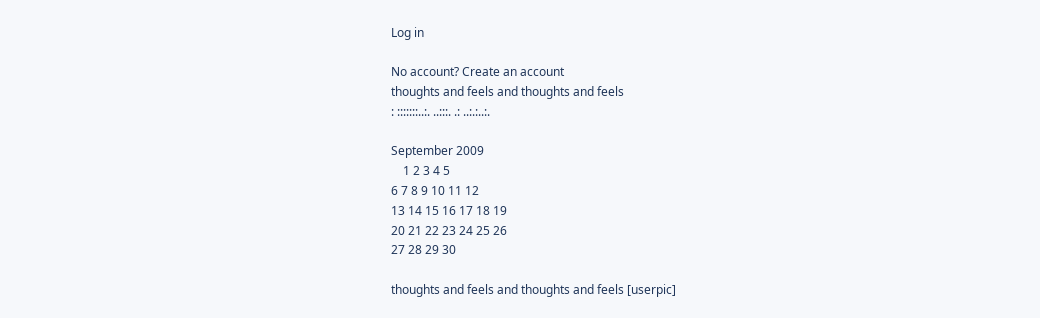Log in

No account? Create an account
thoughts and feels and thoughts and feels
: :::::::..:. ..:::. .: ..:.:..:.

September 2009
    1 2 3 4 5
6 7 8 9 10 11 12
13 14 15 16 17 18 19
20 21 22 23 24 25 26
27 28 29 30

thoughts and feels and thoughts and feels [userpic]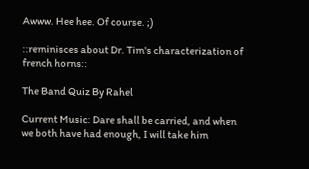Awww. Hee hee. Of course. ;)

::reminisces about Dr. Tim's characterization of french horns::

The Band Quiz By Rahel

Current Music: Dare shall be carried, and when we both have had enough, I will take him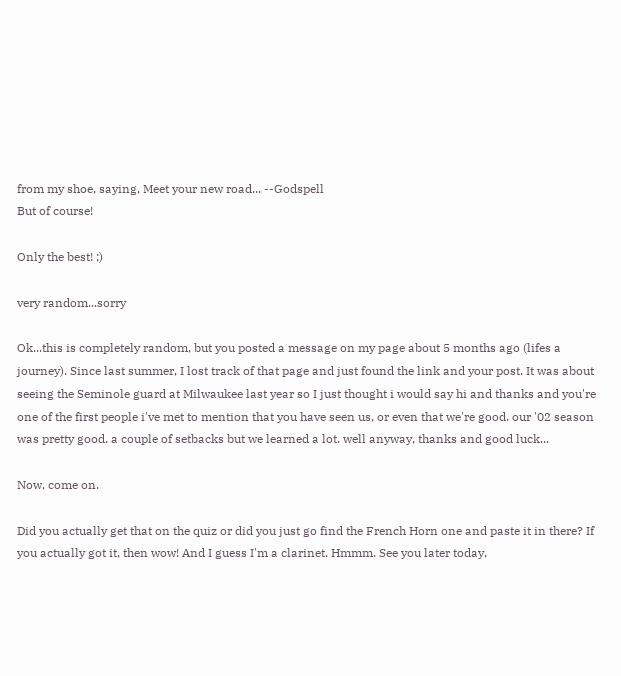from my shoe, saying, Meet your new road... --Godspell
But of course!

Only the best! ;)

very random...sorry

Ok...this is completely random, but you posted a message on my page about 5 months ago (lifes a journey). Since last summer, I lost track of that page and just found the link and your post. It was about seeing the Seminole guard at Milwaukee last year so I just thought i would say hi and thanks and you're one of the first people i've met to mention that you have seen us, or even that we're good. our '02 season was pretty good. a couple of setbacks but we learned a lot. well anyway, thanks and good luck...

Now, come on.

Did you actually get that on the quiz or did you just go find the French Horn one and paste it in there? If you actually got it, then wow! And I guess I'm a clarinet. Hmmm. See you later today,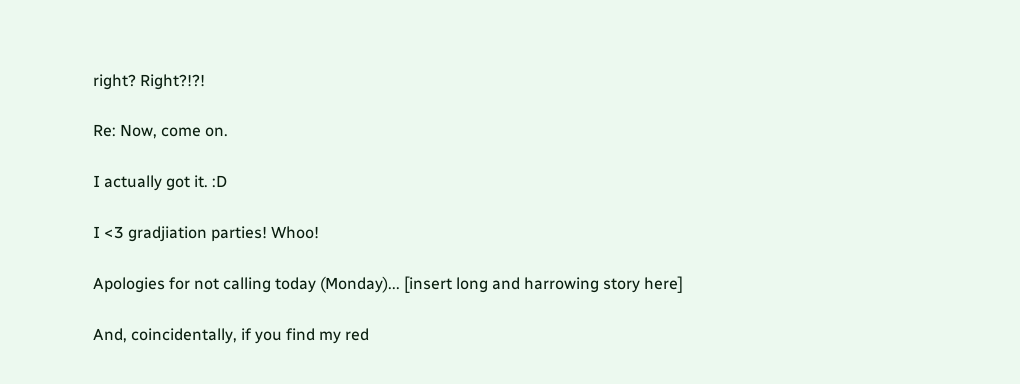right? Right?!?!

Re: Now, come on.

I actually got it. :D

I <3 gradjiation parties! Whoo!

Apologies for not calling today (Monday)... [insert long and harrowing story here]

And, coincidentally, if you find my red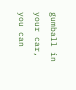gumball in your car, you can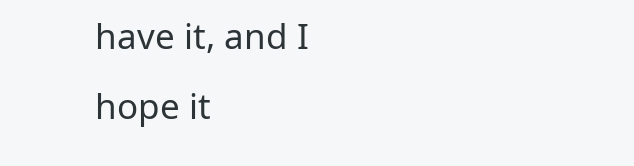have it, and I hope it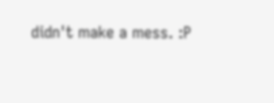didn't make a mess. :P